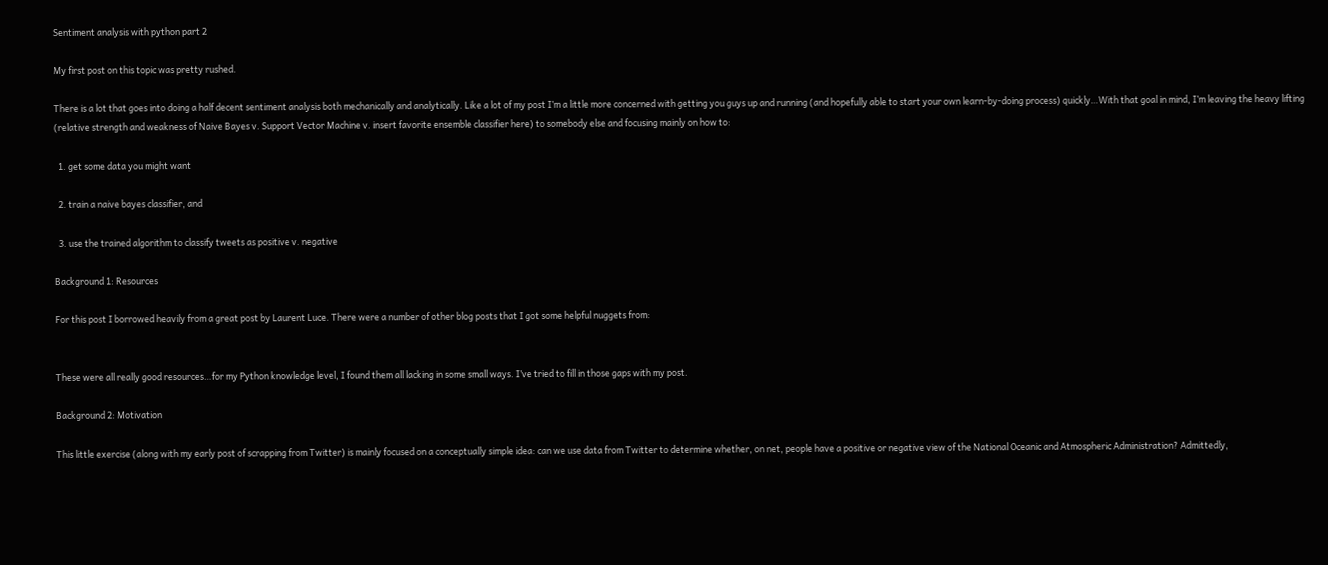Sentiment analysis with python part 2

My first post on this topic was pretty rushed.

There is a lot that goes into doing a half decent sentiment analysis both mechanically and analytically. Like a lot of my post I’m a little more concerned with getting you guys up and running (and hopefully able to start your own learn-by-doing process) quickly…With that goal in mind, I’m leaving the heavy lifting (relative strength and weakness of Naive Bayes v. Support Vector Machine v. insert favorite ensemble classifier here) to somebody else and focusing mainly on how to:

  1. get some data you might want

  2. train a naive bayes classifier, and

  3. use the trained algorithm to classify tweets as positive v. negative

Background 1: Resources

For this post I borrowed heavily from a great post by Laurent Luce. There were a number of other blog posts that I got some helpful nuggets from:


These were all really good resources…for my Python knowledge level, I found them all lacking in some small ways. I’ve tried to fill in those gaps with my post.

Background 2: Motivation

This little exercise (along with my early post of scrapping from Twitter) is mainly focused on a conceptually simple idea: can we use data from Twitter to determine whether, on net, people have a positive or negative view of the National Oceanic and Atmospheric Administration? Admittedly,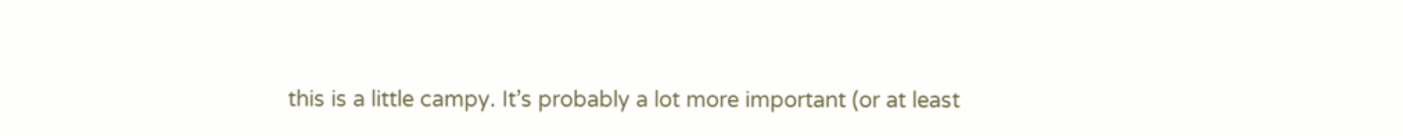this is a little campy. It’s probably a lot more important (or at least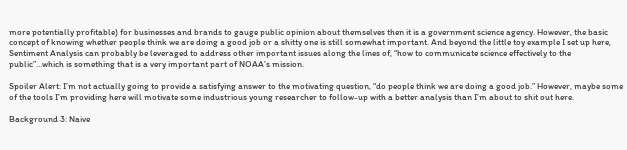more potentially profitable) for businesses and brands to gauge public opinion about themselves then it is a government science agency. However, the basic concept of knowing whether people think we are doing a good job or a shitty one is still somewhat important. And beyond the little toy example I set up here, Sentiment Analysis can probably be leveraged to address other important issues along the lines of, “how to communicate science effectively to the public”…which is something that is a very important part of NOAA’s mission.

Spoiler Alert: I’m not actually going to provide a satisfying answer to the motivating question, “do people think we are doing a good job.” However, maybe some of the tools I’m providing here will motivate some industrious young researcher to follow-up with a better analysis than I’m about to shit out here.

Background 3: Naive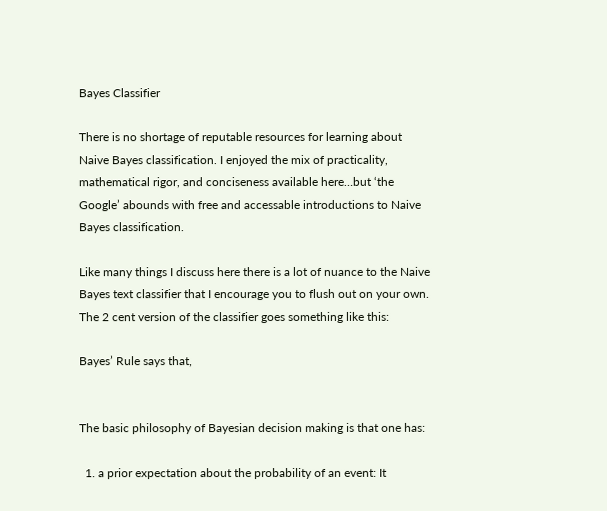Bayes Classifier

There is no shortage of reputable resources for learning about Naive Bayes classification. I enjoyed the mix of practicality, mathematical rigor, and conciseness available here…but ‘the Google’ abounds with free and accessable introductions to Naive Bayes classification.

Like many things I discuss here there is a lot of nuance to the Naive Bayes text classifier that I encourage you to flush out on your own. The 2 cent version of the classifier goes something like this:

Bayes’ Rule says that,


The basic philosophy of Bayesian decision making is that one has:

  1. a prior expectation about the probability of an event: It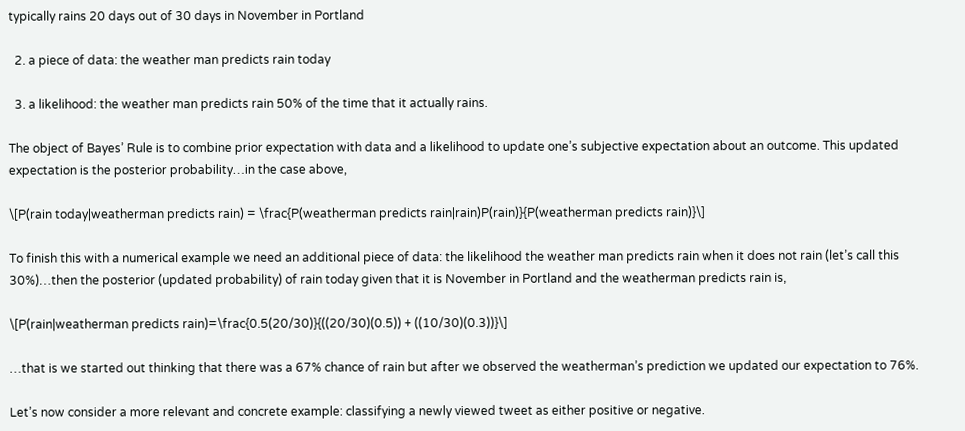typically rains 20 days out of 30 days in November in Portland

  2. a piece of data: the weather man predicts rain today

  3. a likelihood: the weather man predicts rain 50% of the time that it actually rains.

The object of Bayes’ Rule is to combine prior expectation with data and a likelihood to update one’s subjective expectation about an outcome. This updated expectation is the posterior probability…in the case above,

\[P(rain today|weatherman predicts rain) = \frac{P(weatherman predicts rain|rain)P(rain)}{P(weatherman predicts rain)}\]

To finish this with a numerical example we need an additional piece of data: the likelihood the weather man predicts rain when it does not rain (let’s call this 30%)…then the posterior (updated probability) of rain today given that it is November in Portland and the weatherman predicts rain is,

\[P(rain|weatherman predicts rain)=\frac{0.5(20/30)}{((20/30)(0.5)) + ((10/30)(0.3))}\]

…that is we started out thinking that there was a 67% chance of rain but after we observed the weatherman’s prediction we updated our expectation to 76%.

Let’s now consider a more relevant and concrete example: classifying a newly viewed tweet as either positive or negative.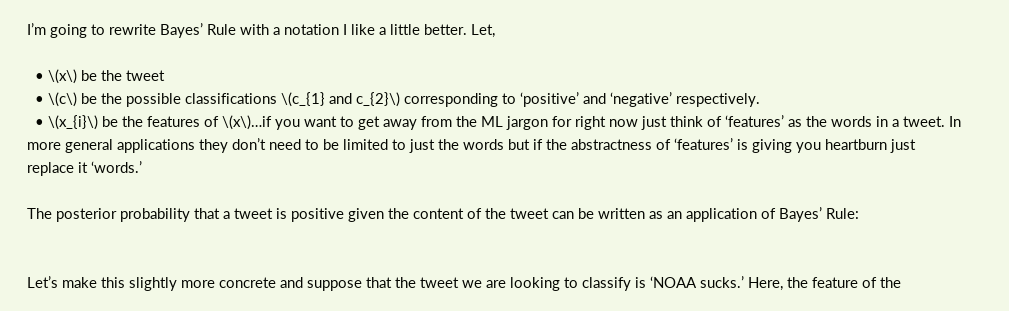I’m going to rewrite Bayes’ Rule with a notation I like a little better. Let,

  • \(x\) be the tweet
  • \(c\) be the possible classifications \(c_{1} and c_{2}\) corresponding to ‘positive’ and ‘negative’ respectively.
  • \(x_{i}\) be the features of \(x\)…if you want to get away from the ML jargon for right now just think of ‘features’ as the words in a tweet. In more general applications they don’t need to be limited to just the words but if the abstractness of ‘features’ is giving you heartburn just replace it ‘words.’

The posterior probability that a tweet is positive given the content of the tweet can be written as an application of Bayes’ Rule:


Let’s make this slightly more concrete and suppose that the tweet we are looking to classify is ‘NOAA sucks.’ Here, the feature of the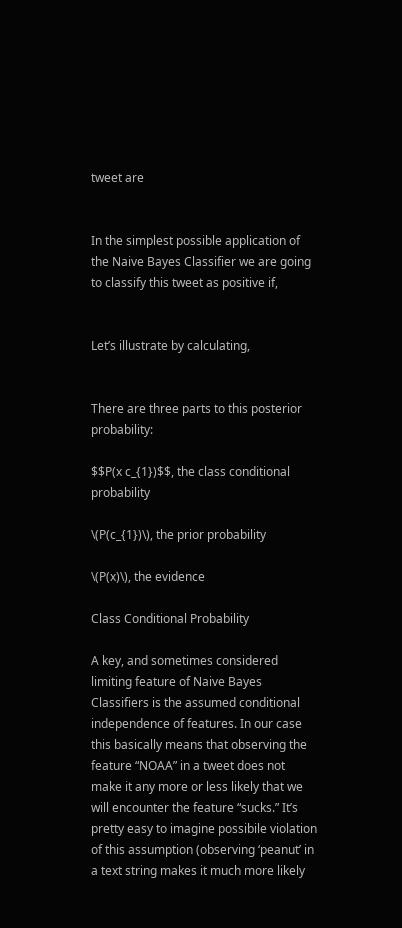tweet are


In the simplest possible application of the Naive Bayes Classifier we are going to classify this tweet as positive if,


Let’s illustrate by calculating,


There are three parts to this posterior probability:

$$P(x c_{1})$$, the class conditional probability

\(P(c_{1})\), the prior probability

\(P(x)\), the evidence

Class Conditional Probability

A key, and sometimes considered limiting feature of Naive Bayes Classifiers is the assumed conditional independence of features. In our case this basically means that observing the feature “NOAA” in a tweet does not make it any more or less likely that we will encounter the feature “sucks.” It’s pretty easy to imagine possibile violation of this assumption (observing ‘peanut’ in a text string makes it much more likely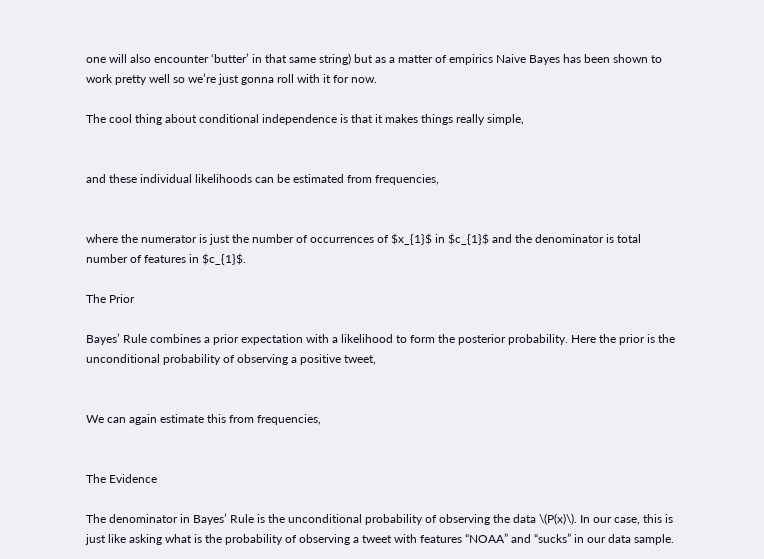one will also encounter ‘butter’ in that same string) but as a matter of empirics Naive Bayes has been shown to work pretty well so we’re just gonna roll with it for now.

The cool thing about conditional independence is that it makes things really simple,


and these individual likelihoods can be estimated from frequencies,


where the numerator is just the number of occurrences of $x_{1}$ in $c_{1}$ and the denominator is total number of features in $c_{1}$.

The Prior

Bayes’ Rule combines a prior expectation with a likelihood to form the posterior probability. Here the prior is the unconditional probability of observing a positive tweet,


We can again estimate this from frequencies,


The Evidence

The denominator in Bayes’ Rule is the unconditional probability of observing the data \(P(x)\). In our case, this is just like asking what is the probability of observing a tweet with features “NOAA” and “sucks” in our data sample.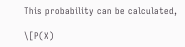This probability can be calculated,

\[P(X)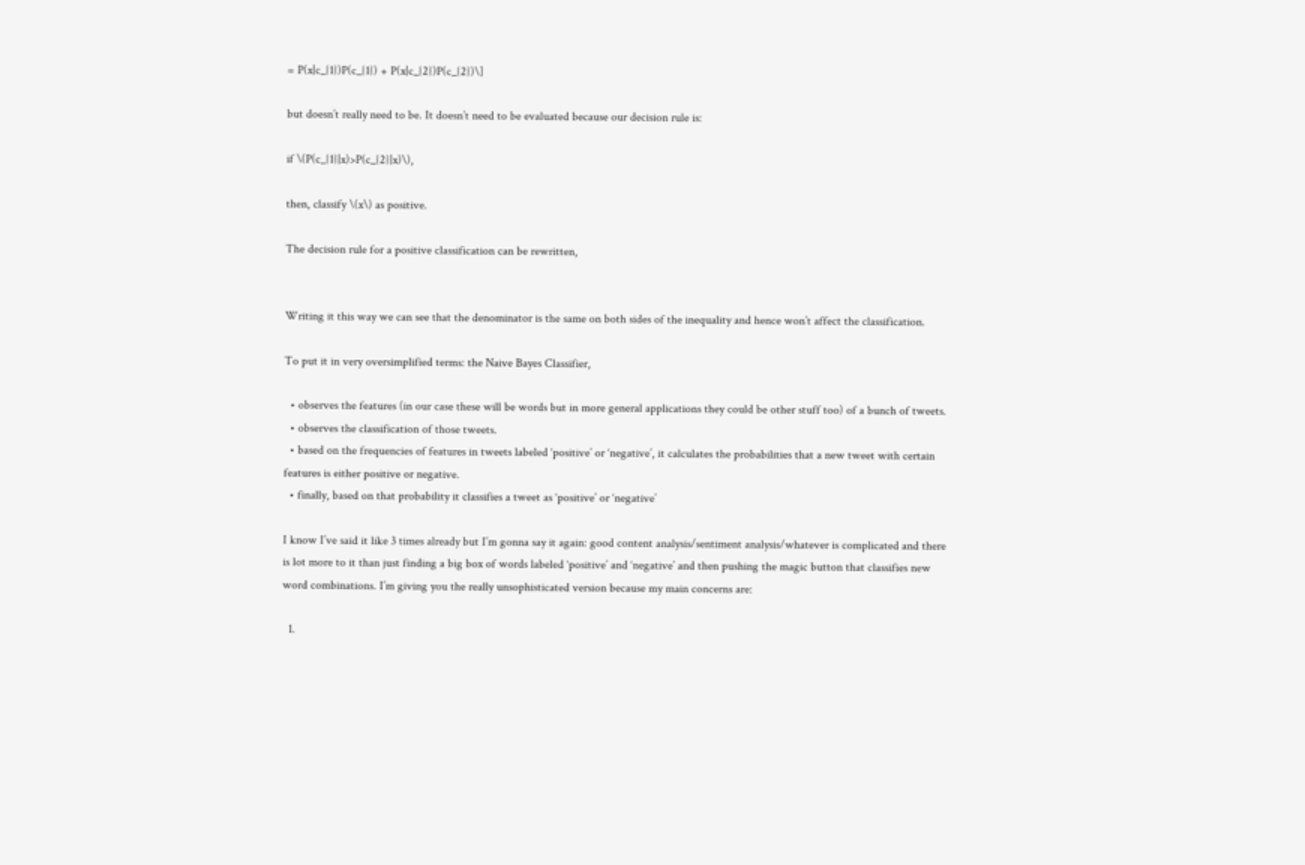= P(x|c_{1})P(c_{1}) + P(x|c_{2})P(c_{2})\]

but doesn’t really need to be. It doesn’t need to be evaluated because our decision rule is:

if \(P(c_{1}|x)>P(c_{2}|x)\),

then, classify \(x\) as positive.

The decision rule for a positive classification can be rewritten,


Writing it this way we can see that the denominator is the same on both sides of the inequality and hence won’t affect the classification.

To put it in very oversimplified terms: the Naive Bayes Classifier,

  • observes the features (in our case these will be words but in more general applications they could be other stuff too) of a bunch of tweets.
  • observes the classification of those tweets.
  • based on the frequencies of features in tweets labeled ‘positive’ or ‘negative’, it calculates the probabilities that a new tweet with certain features is either positive or negative.
  • finally, based on that probability it classifies a tweet as ‘positive’ or ‘negative’

I know I’ve said it like 3 times already but I’m gonna say it again: good content analysis/sentiment analysis/whatever is complicated and there is lot more to it than just finding a big box of words labeled ‘positive’ and ‘negative’ and then pushing the magic button that classifies new word combinations. I’m giving you the really unsophisticated version because my main concerns are:

  1.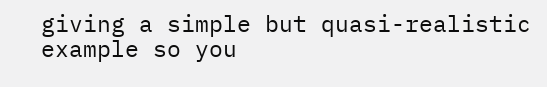giving a simple but quasi-realistic example so you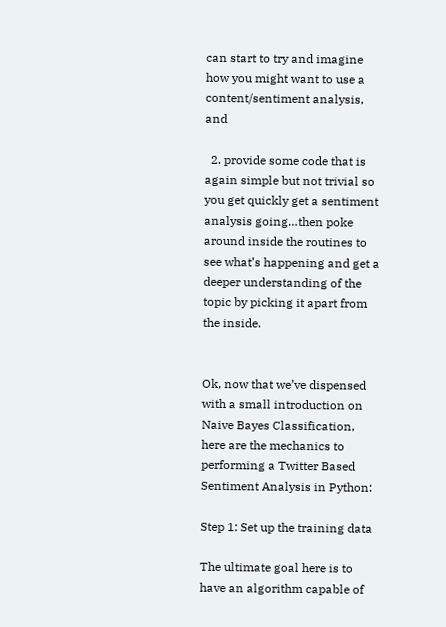can start to try and imagine how you might want to use a content/sentiment analysis, and

  2. provide some code that is again simple but not trivial so you get quickly get a sentiment analysis going…then poke around inside the routines to see what’s happening and get a deeper understanding of the topic by picking it apart from the inside.


Ok, now that we’ve dispensed with a small introduction on Naive Bayes Classification, here are the mechanics to performing a Twitter Based Sentiment Analysis in Python:

Step 1: Set up the training data

The ultimate goal here is to have an algorithm capable of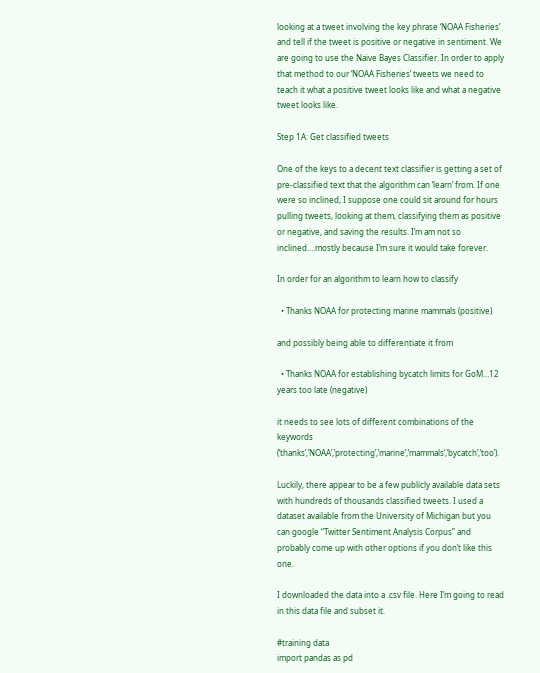looking at a tweet involving the key phrase ‘NOAA Fisheries’ and tell if the tweet is positive or negative in sentiment. We are going to use the Naive Bayes Classifier. In order to apply that method to our ‘NOAA Fisheries’ tweets we need to teach it what a positive tweet looks like and what a negative tweet looks like.

Step 1A: Get classified tweets

One of the keys to a decent text classifier is getting a set of pre-classified text that the algorithm can ‘learn’ from. If one were so inclined, I suppose one could sit around for hours pulling tweets, looking at them, classifying them as positive or negative, and saving the results. I’m am not so inclined….mostly because I’m sure it would take forever.

In order for an algorithm to learn how to classify

  • Thanks NOAA for protecting marine mammals (positive)

and possibly being able to differentiate it from

  • Thanks NOAA for establishing bycatch limits for GoM…12 years too late (negative)

it needs to see lots of different combinations of the keywords (‘thanks’,’NOAA’,’protecting’,’marine’,’mammals’,’bycatch’,’too’).

Luckily, there appear to be a few publicly available data sets with hundreds of thousands classified tweets. I used a dataset available from the University of Michigan but you can google “Twitter Sentiment Analysis Corpus” and probably come up with other options if you don’t like this one.

I downloaded the data into a .csv file. Here I’m going to read in this data file and subset it.

#training data
import pandas as pd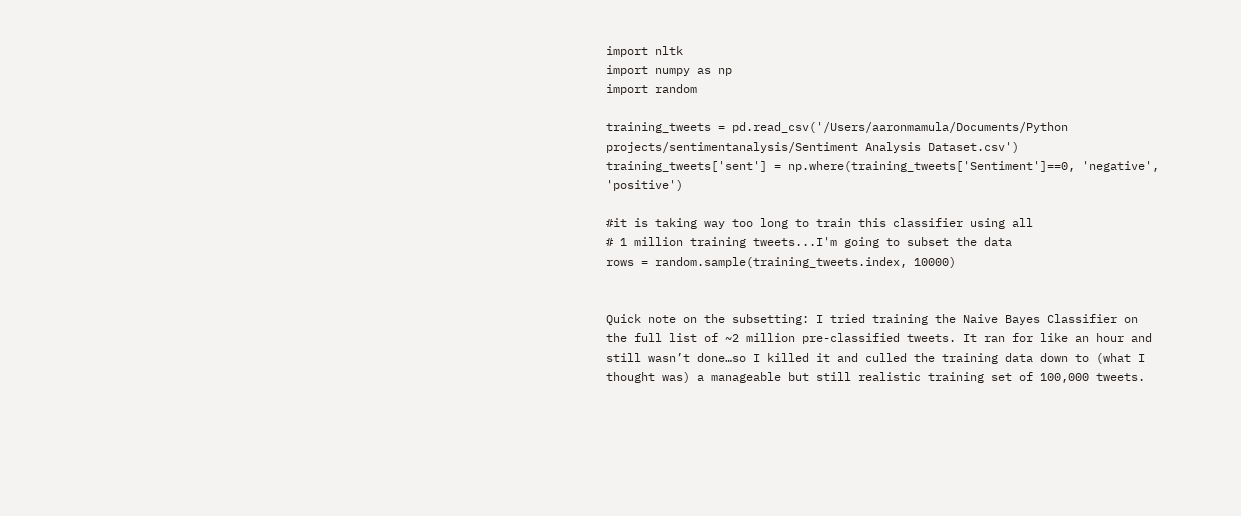import nltk
import numpy as np
import random

training_tweets = pd.read_csv('/Users/aaronmamula/Documents/Python projects/sentimentanalysis/Sentiment Analysis Dataset.csv')
training_tweets['sent'] = np.where(training_tweets['Sentiment']==0, 'negative', 'positive')

#it is taking way too long to train this classifier using all
# 1 million training tweets...I'm going to subset the data
rows = random.sample(training_tweets.index, 10000)


Quick note on the subsetting: I tried training the Naive Bayes Classifier on the full list of ~2 million pre-classified tweets. It ran for like an hour and still wasn’t done…so I killed it and culled the training data down to (what I thought was) a manageable but still realistic training set of 100,000 tweets.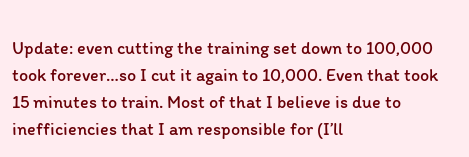Update: even cutting the training set down to 100,000 took forever…so I cut it again to 10,000. Even that took 15 minutes to train. Most of that I believe is due to inefficiencies that I am responsible for (I’ll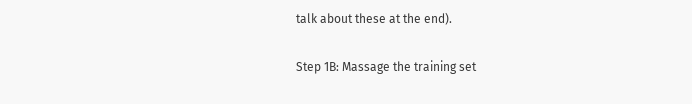talk about these at the end).

Step 1B: Massage the training set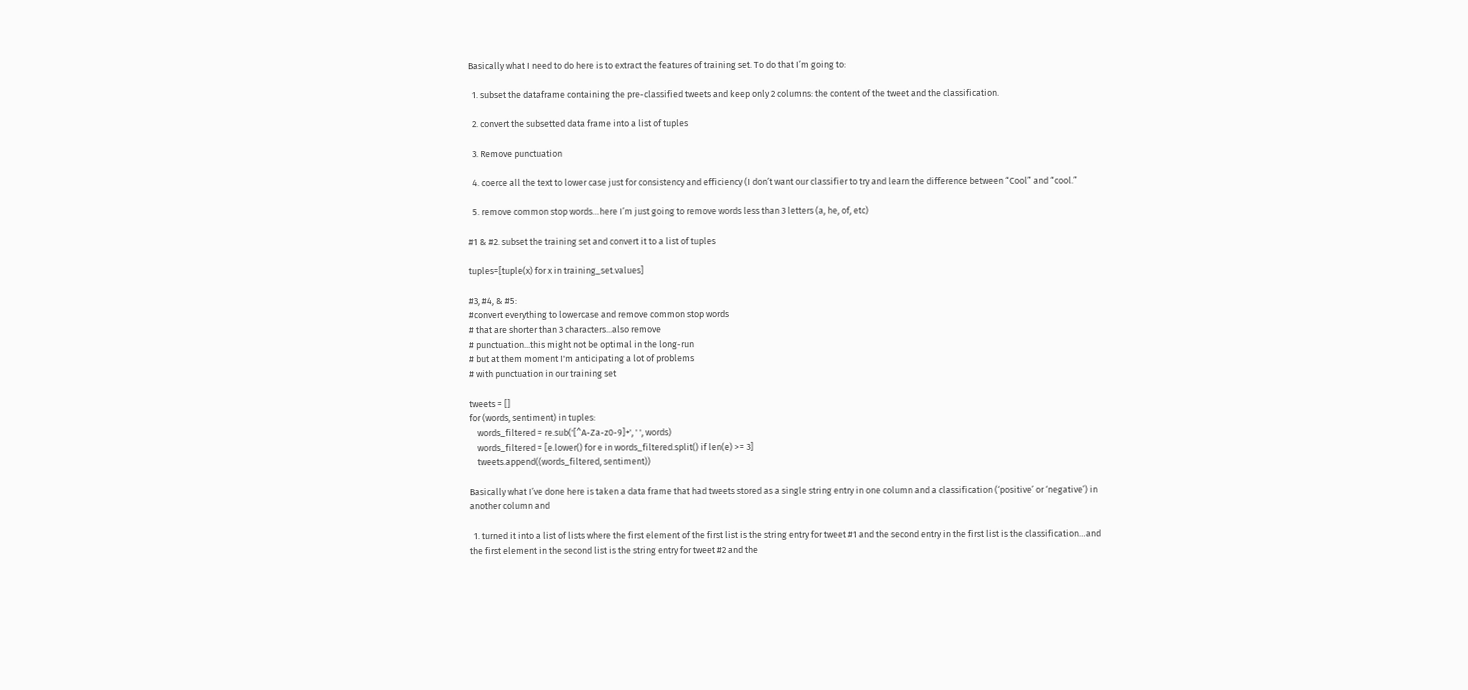Basically what I need to do here is to extract the features of training set. To do that I’m going to:

  1. subset the dataframe containing the pre-classified tweets and keep only 2 columns: the content of the tweet and the classification.

  2. convert the subsetted data frame into a list of tuples

  3. Remove punctuation

  4. coerce all the text to lower case just for consistency and efficiency (I don’t want our classifier to try and learn the difference between “Cool” and “cool.”

  5. remove common stop words…here I’m just going to remove words less than 3 letters (a, he, of, etc)

#1 & #2. subset the training set and convert it to a list of tuples

tuples=[tuple(x) for x in training_set.values]

#3, #4, & #5:
#convert everything to lowercase and remove common stop words
# that are shorter than 3 characters...also remove
# punctuation...this might not be optimal in the long-run
# but at them moment I'm anticipating a lot of problems
# with punctuation in our training set

tweets = []
for (words, sentiment) in tuples:
    words_filtered = re.sub('[^A-Za-z0-9]+', ' ', words)
    words_filtered = [e.lower() for e in words_filtered.split() if len(e) >= 3]
    tweets.append((words_filtered, sentiment))

Basically what I’ve done here is taken a data frame that had tweets stored as a single string entry in one column and a classification (‘positive’ or ‘negative’) in another column and

  1. turned it into a list of lists where the first element of the first list is the string entry for tweet #1 and the second entry in the first list is the classification…and the first element in the second list is the string entry for tweet #2 and the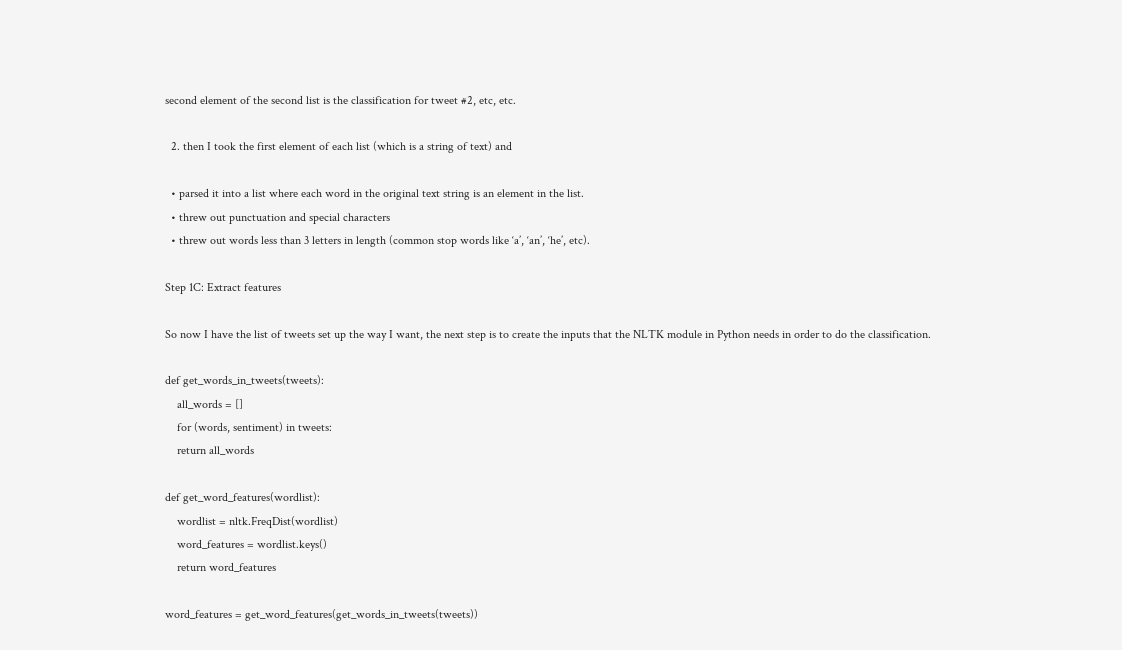second element of the second list is the classification for tweet #2, etc, etc.

  2. then I took the first element of each list (which is a string of text) and

  • parsed it into a list where each word in the original text string is an element in the list.
  • threw out punctuation and special characters
  • threw out words less than 3 letters in length (common stop words like ‘a’, ‘an’, ‘he’, etc).

Step 1C: Extract features

So now I have the list of tweets set up the way I want, the next step is to create the inputs that the NLTK module in Python needs in order to do the classification.

def get_words_in_tweets(tweets):
    all_words = []
    for (words, sentiment) in tweets:
    return all_words

def get_word_features(wordlist):
    wordlist = nltk.FreqDist(wordlist)
    word_features = wordlist.keys()
    return word_features

word_features = get_word_features(get_words_in_tweets(tweets))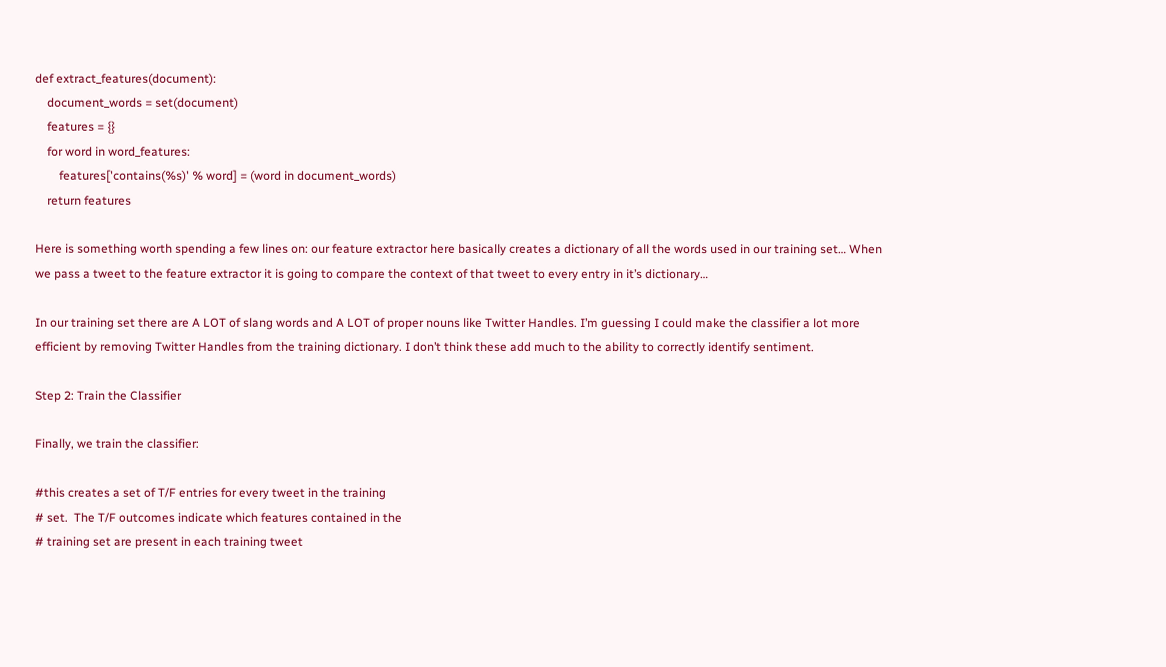def extract_features(document):
    document_words = set(document)
    features = {}
    for word in word_features:
        features['contains(%s)' % word] = (word in document_words)
    return features

Here is something worth spending a few lines on: our feature extractor here basically creates a dictionary of all the words used in our training set… When we pass a tweet to the feature extractor it is going to compare the context of that tweet to every entry in it’s dictionary…

In our training set there are A LOT of slang words and A LOT of proper nouns like Twitter Handles. I’m guessing I could make the classifier a lot more efficient by removing Twitter Handles from the training dictionary. I don’t think these add much to the ability to correctly identify sentiment.

Step 2: Train the Classifier

Finally, we train the classifier:

#this creates a set of T/F entries for every tweet in the training
# set.  The T/F outcomes indicate which features contained in the
# training set are present in each training tweet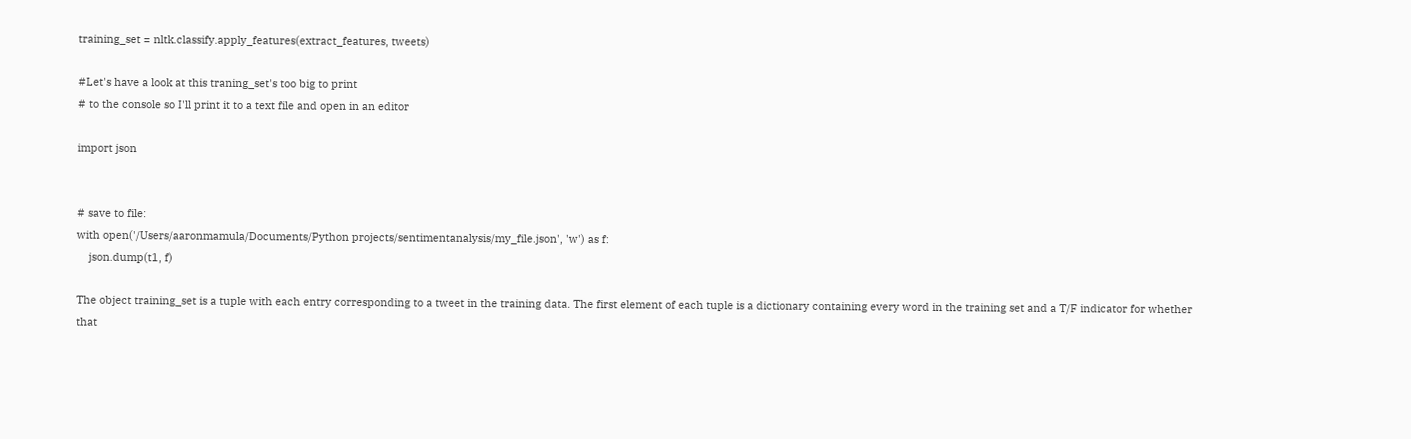training_set = nltk.classify.apply_features(extract_features, tweets)

#Let's have a look at this traning_set's too big to print
# to the console so I'll print it to a text file and open in an editor

import json


# save to file:
with open('/Users/aaronmamula/Documents/Python projects/sentimentanalysis/my_file.json', 'w') as f:
    json.dump(t1, f)

The object training_set is a tuple with each entry corresponding to a tweet in the training data. The first element of each tuple is a dictionary containing every word in the training set and a T/F indicator for whether that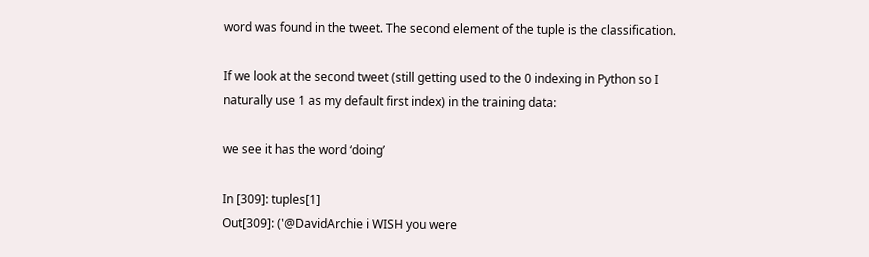word was found in the tweet. The second element of the tuple is the classification.

If we look at the second tweet (still getting used to the 0 indexing in Python so I naturally use 1 as my default first index) in the training data:

we see it has the word ‘doing’

In [309]: tuples[1]
Out[309]: ('@DavidArchie i WISH you were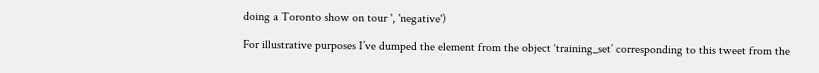doing a Toronto show on tour ', 'negative')

For illustrative purposes I’ve dumped the element from the object ‘training_set’ corresponding to this tweet from the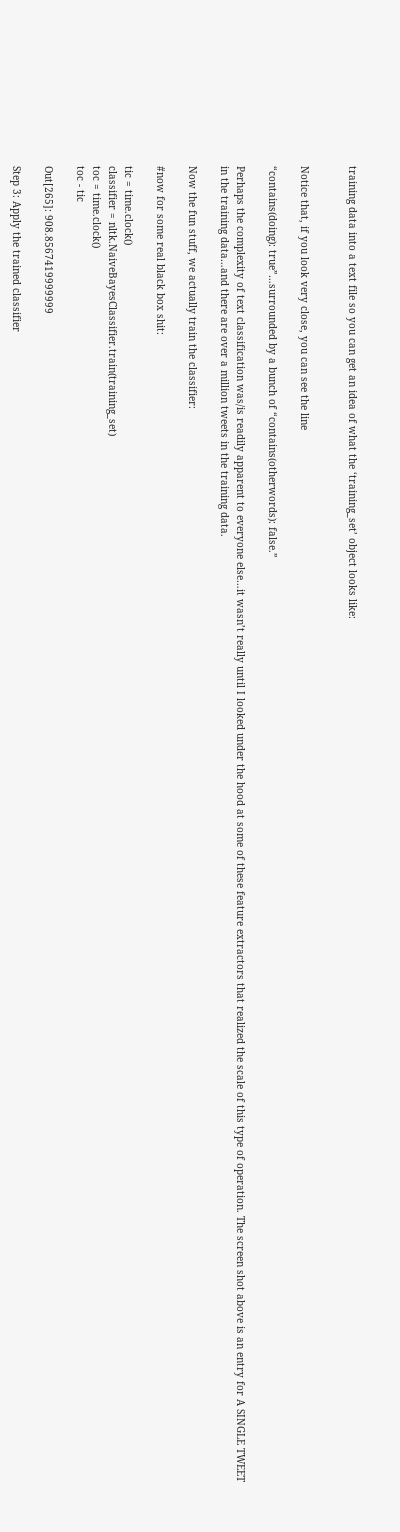training data into a text file so you can get an idea of what the ‘training_set’ object looks like:


Notice that, if you look very close, you can see the line

“contains(doing): true”…surrounded by a bunch of “contains(otherwords): false.”

Perhaps the complexity of text classification was/is readily apparent to everyone else…it wasn’t really until I looked under the hood at some of these feature extractors that realized the scale of this type of operation. The screen shot above is an entry for A SINGLE TWEET in the training data…and there are over a million tweets in the training data.

Now the fun stuff, we actually train the classifier:

#now for some real black box shit:

tic = time.clock()
classifier = nltk.NaiveBayesClassifier.train(training_set)
toc = time.clock()
toc - tic

Out[265]: 908.8567419999999

Step 3: Apply the trained classifier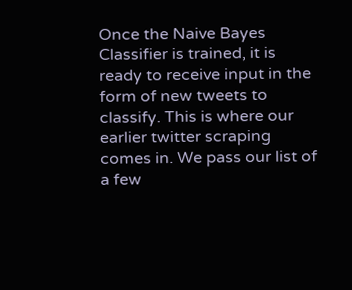Once the Naive Bayes Classifier is trained, it is ready to receive input in the form of new tweets to classify. This is where our earlier twitter scraping comes in. We pass our list of a few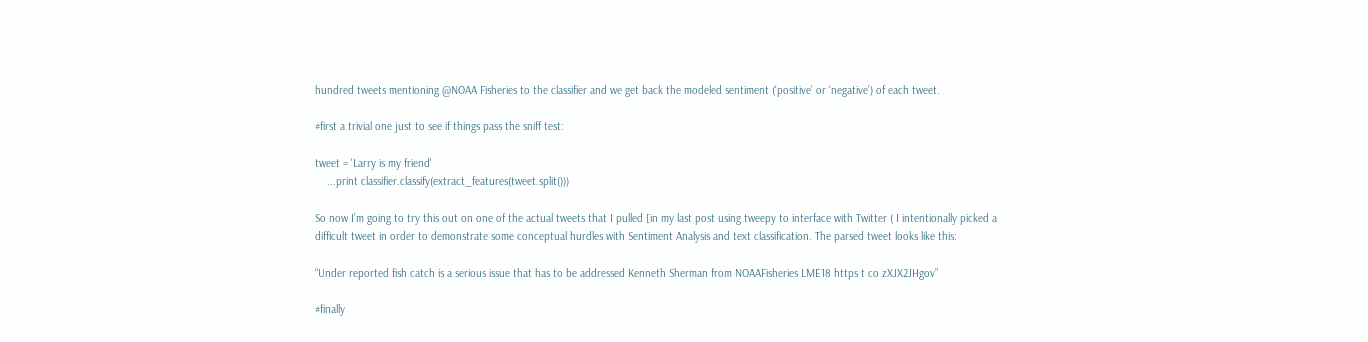hundred tweets mentioning @NOAA Fisheries to the classifier and we get back the modeled sentiment (‘positive’ or ‘negative’) of each tweet.

#first a trivial one just to see if things pass the sniff test:

tweet = 'Larry is my friend'
    ...print classifier.classify(extract_features(tweet.split()))

So now I’m going to try this out on one of the actual tweets that I pulled [in my last post using tweepy to interface with Twitter ( I intentionally picked a difficult tweet in order to demonstrate some conceptual hurdles with Sentiment Analysis and text classification. The parsed tweet looks like this:

“Under reported fish catch is a serious issue that has to be addressed Kenneth Sherman from NOAAFisheries LME18 https t co zXJX2JHgov”

#finally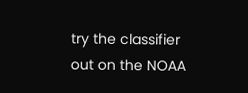try the classifier out on the NOAA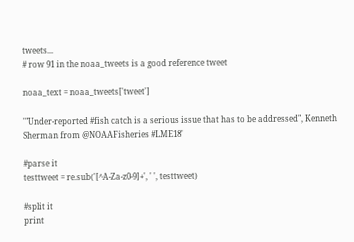tweets...
# row 91 in the noaa_tweets is a good reference tweet

noaa_text = noaa_tweets['tweet']

'"Under-reported #fish catch is a serious issue that has to be addressed", Kenneth Sherman from @NOAAFisheries #LME18'

#parse it
testtweet = re.sub('[^A-Za-z0-9]+', ' ', testtweet)

#split it
print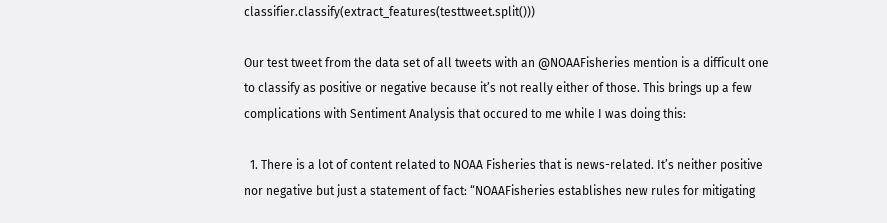classifier.classify(extract_features(testtweet.split()))

Our test tweet from the data set of all tweets with an @NOAAFisheries mention is a difficult one to classify as positive or negative because it’s not really either of those. This brings up a few complications with Sentiment Analysis that occured to me while I was doing this:

  1. There is a lot of content related to NOAA Fisheries that is news-related. It’s neither positive nor negative but just a statement of fact: “NOAAFisheries establishes new rules for mitigating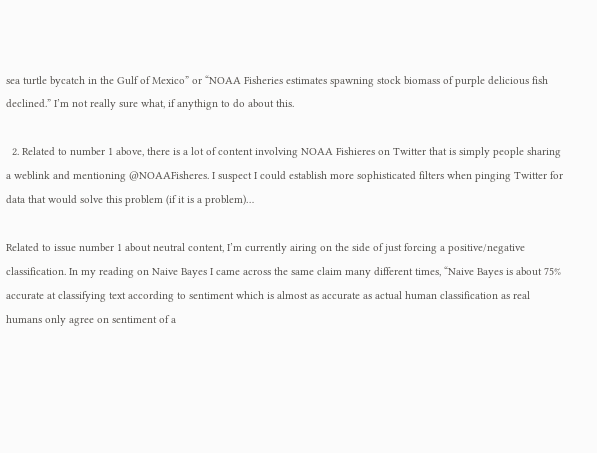sea turtle bycatch in the Gulf of Mexico” or “NOAA Fisheries estimates spawning stock biomass of purple delicious fish declined.” I’m not really sure what, if anythign to do about this.

  2. Related to number 1 above, there is a lot of content involving NOAA Fishieres on Twitter that is simply people sharing a weblink and mentioning @NOAAFisheres. I suspect I could establish more sophisticated filters when pinging Twitter for data that would solve this problem (if it is a problem)…

Related to issue number 1 about neutral content, I’m currently airing on the side of just forcing a positive/negative classification. In my reading on Naive Bayes I came across the same claim many different times, “Naive Bayes is about 75% accurate at classifying text according to sentiment which is almost as accurate as actual human classification as real humans only agree on sentiment of a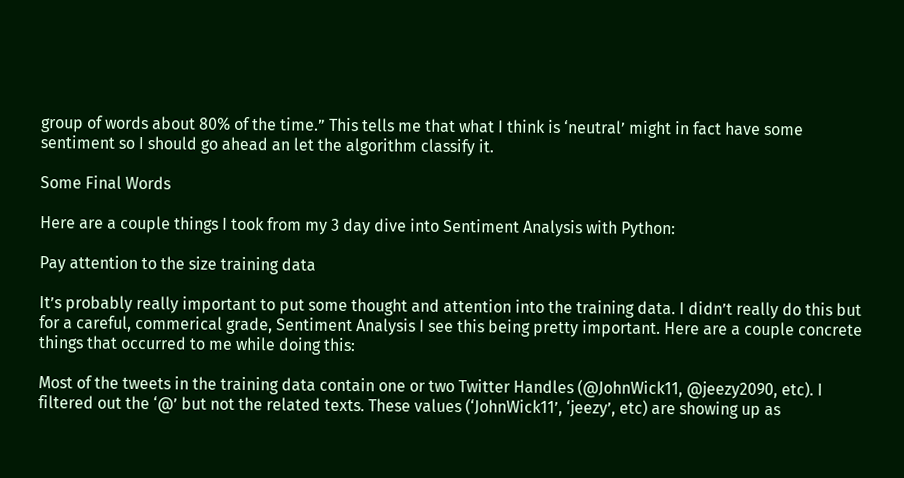group of words about 80% of the time.” This tells me that what I think is ‘neutral’ might in fact have some sentiment so I should go ahead an let the algorithm classify it.

Some Final Words

Here are a couple things I took from my 3 day dive into Sentiment Analysis with Python:

Pay attention to the size training data

It’s probably really important to put some thought and attention into the training data. I didn’t really do this but for a careful, commerical grade, Sentiment Analysis I see this being pretty important. Here are a couple concrete things that occurred to me while doing this:

Most of the tweets in the training data contain one or two Twitter Handles (@JohnWick11, @jeezy2090, etc). I filtered out the ‘@’ but not the related texts. These values (‘JohnWick11’, ‘jeezy’, etc) are showing up as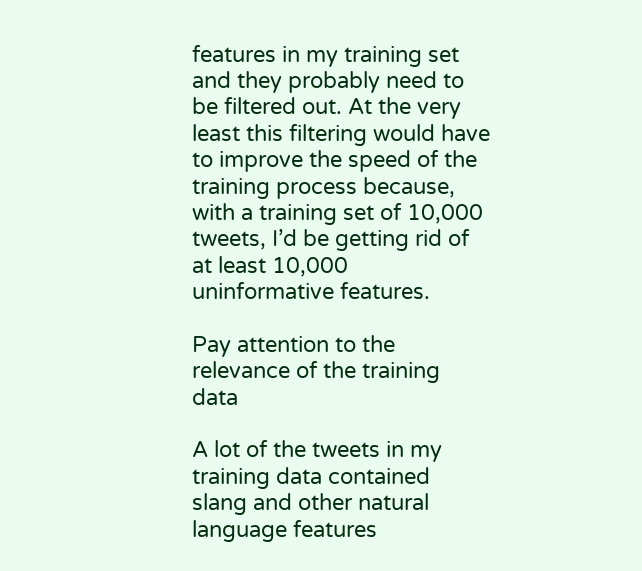features in my training set and they probably need to be filtered out. At the very least this filtering would have to improve the speed of the training process because, with a training set of 10,000 tweets, I’d be getting rid of at least 10,000 uninformative features.

Pay attention to the relevance of the training data

A lot of the tweets in my training data contained slang and other natural language features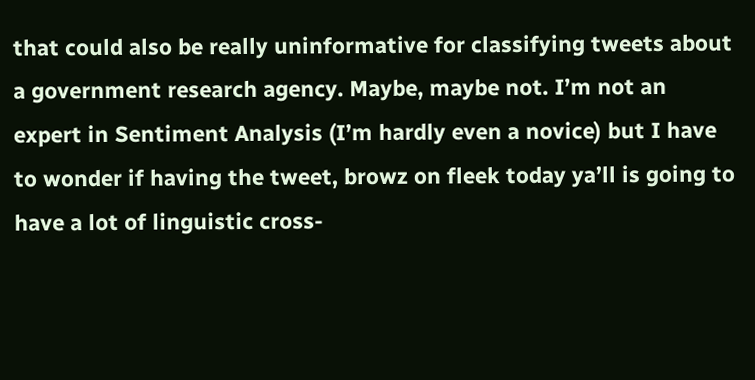that could also be really uninformative for classifying tweets about a government research agency. Maybe, maybe not. I’m not an expert in Sentiment Analysis (I’m hardly even a novice) but I have to wonder if having the tweet, browz on fleek today ya’ll is going to have a lot of linguistic cross-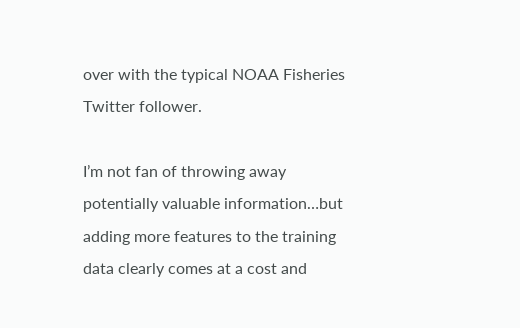over with the typical NOAA Fisheries Twitter follower.

I’m not fan of throwing away potentially valuable information…but adding more features to the training data clearly comes at a cost and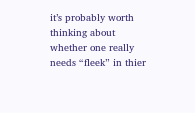it’s probably worth thinking about whether one really needs “fleek” in thier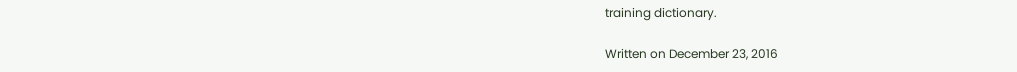training dictionary.

Written on December 23, 2016